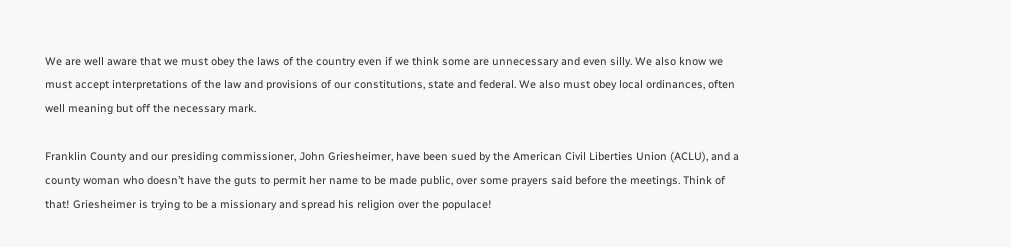We are well aware that we must obey the laws of the country even if we think some are unnecessary and even silly. We also know we must accept interpretations of the law and provisions of our constitutions, state and federal. We also must obey local ordinances, often well meaning but off the necessary mark.

Franklin County and our presiding commissioner, John Griesheimer, have been sued by the American Civil Liberties Union (ACLU), and a county woman who doesn’t have the guts to permit her name to be made public, over some prayers said before the meetings. Think of that! Griesheimer is trying to be a missionary and spread his religion over the populace!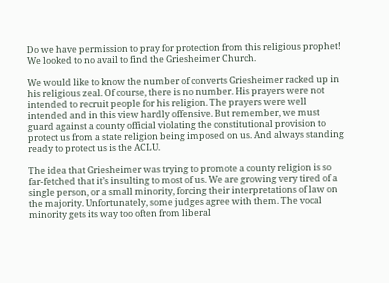Do we have permission to pray for protection from this religious prophet! We looked to no avail to find the Griesheimer Church.

We would like to know the number of converts Griesheimer racked up in his religious zeal. Of course, there is no number. His prayers were not intended to recruit people for his religion. The prayers were well intended and in this view hardly offensive. But remember, we must guard against a county official violating the constitutional provision to protect us from a state religion being imposed on us. And always standing ready to protect us is the ACLU.

The idea that Griesheimer was trying to promote a county religion is so far-fetched that it’s insulting to most of us. We are growing very tired of a single person, or a small minority, forcing their interpretations of law on the majority. Unfortunately, some judges agree with them. The vocal minority gets its way too often from liberal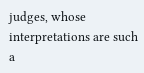judges, whose interpretations are such a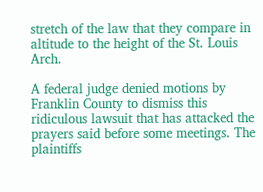stretch of the law that they compare in altitude to the height of the St. Louis Arch.

A federal judge denied motions by Franklin County to dismiss this ridiculous lawsuit that has attacked the prayers said before some meetings. The plaintiffs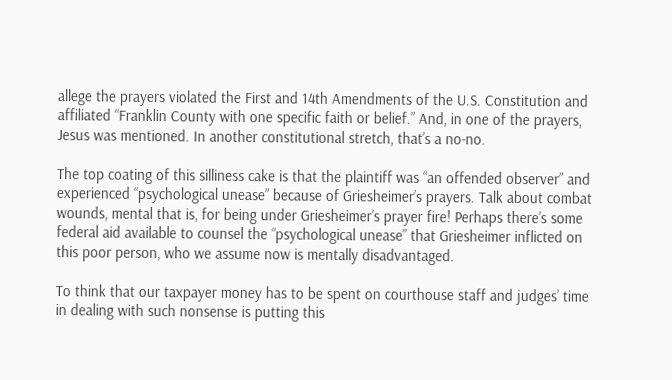allege the prayers violated the First and 14th Amendments of the U.S. Constitution and affiliated “Franklin County with one specific faith or belief.” And, in one of the prayers, Jesus was mentioned. In another constitutional stretch, that’s a no-no.

The top coating of this silliness cake is that the plaintiff was “an offended observer” and experienced “psychological unease” because of Griesheimer’s prayers. Talk about combat wounds, mental that is, for being under Griesheimer’s prayer fire! Perhaps there’s some federal aid available to counsel the “psychological unease” that Griesheimer inflicted on this poor person, who we assume now is mentally disadvantaged.

To think that our taxpayer money has to be spent on courthouse staff and judges’ time in dealing with such nonsense is putting this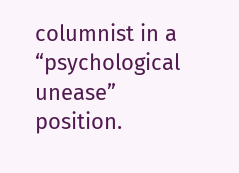columnist in a “psychological unease” position.